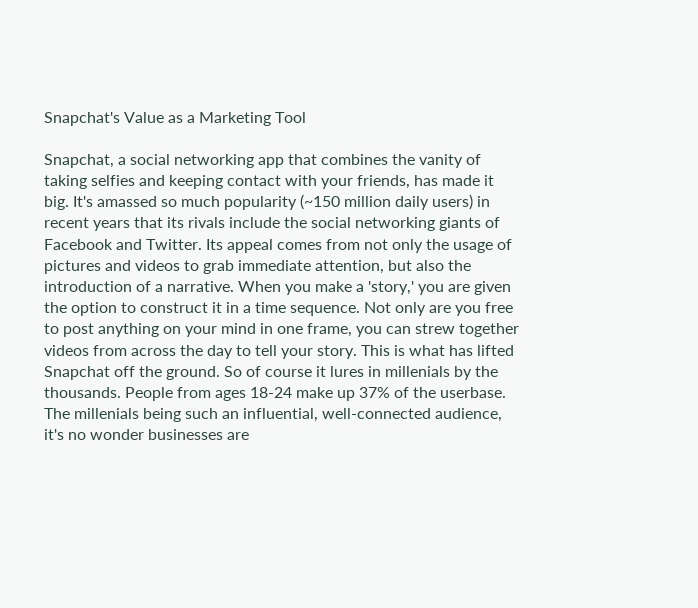Snapchat's Value as a Marketing Tool

Snapchat, a social networking app that combines the vanity of taking selfies and keeping contact with your friends, has made it big. It's amassed so much popularity (~150 million daily users) in recent years that its rivals include the social networking giants of Facebook and Twitter. Its appeal comes from not only the usage of pictures and videos to grab immediate attention, but also the introduction of a narrative. When you make a 'story,' you are given the option to construct it in a time sequence. Not only are you free to post anything on your mind in one frame, you can strew together videos from across the day to tell your story. This is what has lifted Snapchat off the ground. So of course it lures in millenials by the thousands. People from ages 18-24 make up 37% of the userbase. The millenials being such an influential, well-connected audience, it's no wonder businesses are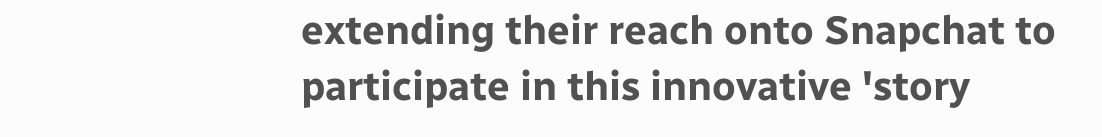extending their reach onto Snapchat to participate in this innovative 'story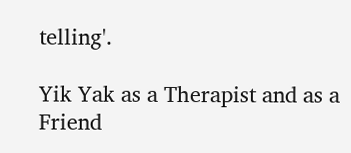telling'.

Yik Yak as a Therapist and as a Friend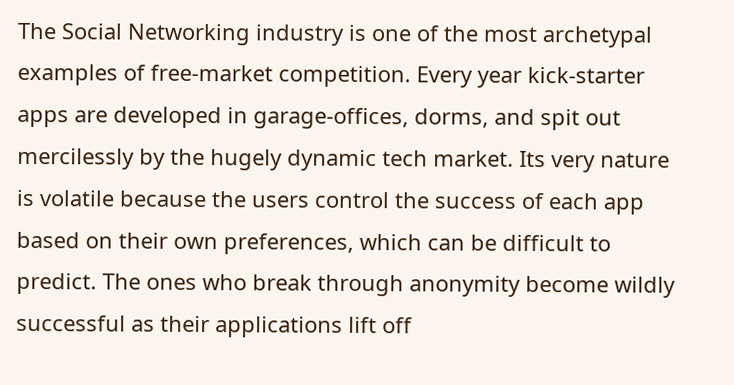The Social Networking industry is one of the most archetypal examples of free-market competition. Every year kick-starter apps are developed in garage-offices, dorms, and spit out mercilessly by the hugely dynamic tech market. Its very nature is volatile because the users control the success of each app based on their own preferences, which can be difficult to predict. The ones who break through anonymity become wildly successful as their applications lift off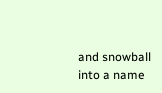and snowball into a name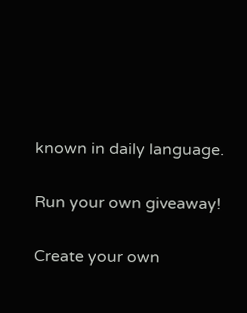known in daily language.

Run your own giveaway!

Create your own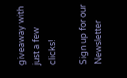giveaway with just a few clicks!

Sign up for our Newsletter